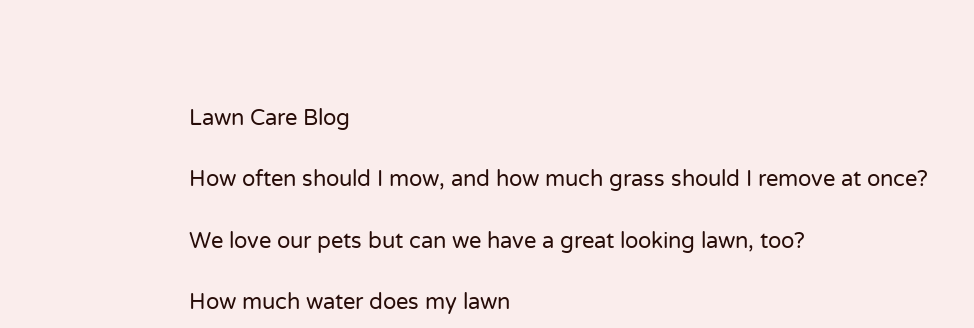Lawn Care Blog

How often should I mow, and how much grass should I remove at once?

We love our pets but can we have a great looking lawn, too?

How much water does my lawn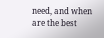need, and when are the best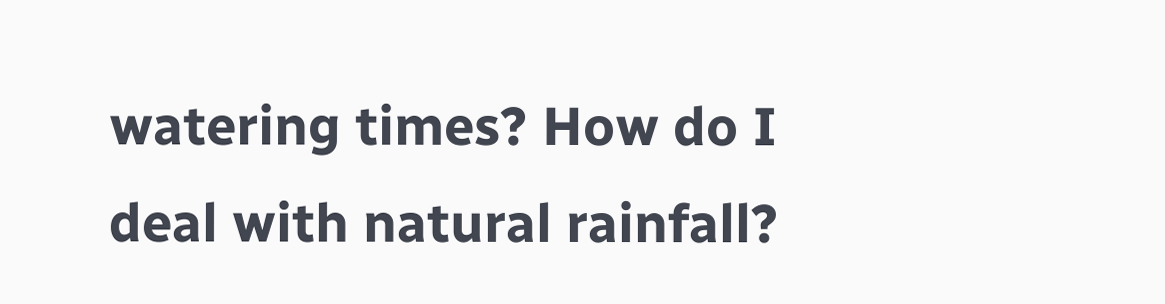watering times? How do I deal with natural rainfall?